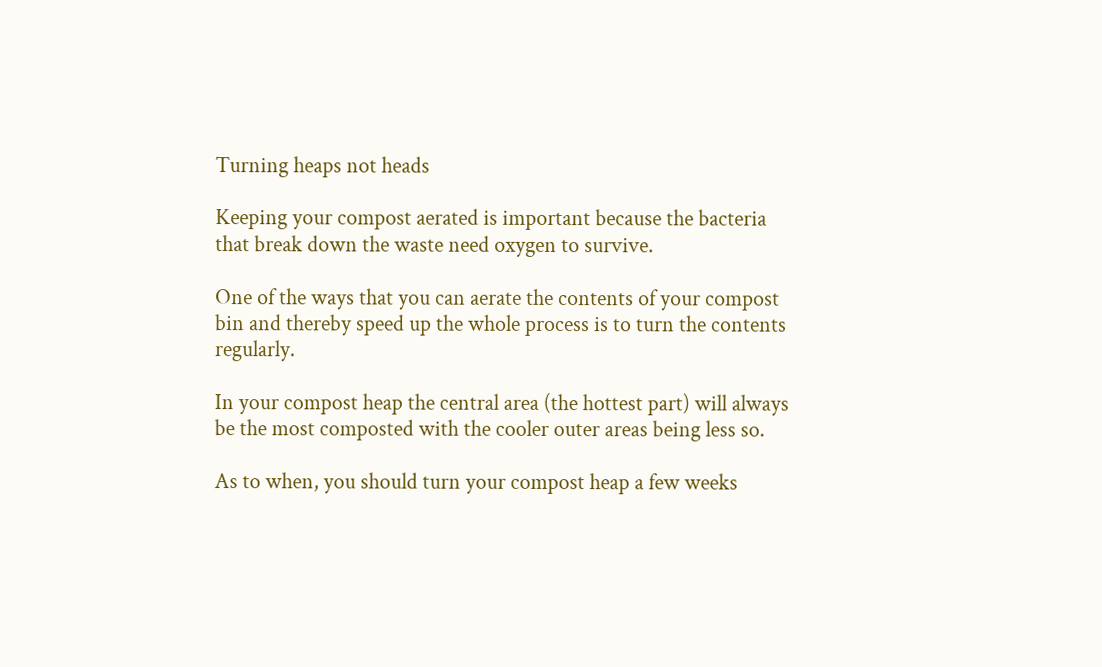Turning heaps not heads

Keeping your compost aerated is important because the bacteria that break down the waste need oxygen to survive.

One of the ways that you can aerate the contents of your compost bin and thereby speed up the whole process is to turn the contents regularly.

In your compost heap the central area (the hottest part) will always be the most composted with the cooler outer areas being less so.

As to when, you should turn your compost heap a few weeks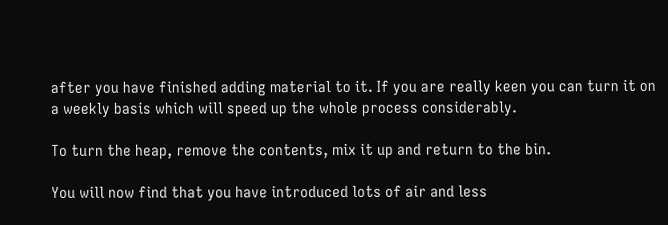after you have finished adding material to it. If you are really keen you can turn it on a weekly basis which will speed up the whole process considerably.

To turn the heap, remove the contents, mix it up and return to the bin.

You will now find that you have introduced lots of air and less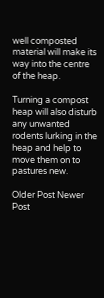well composted material will make its way into the centre of the heap.

Turning a compost heap will also disturb any unwanted rodents lurking in the heap and help to move them on to pastures new.

Older Post Newer Post